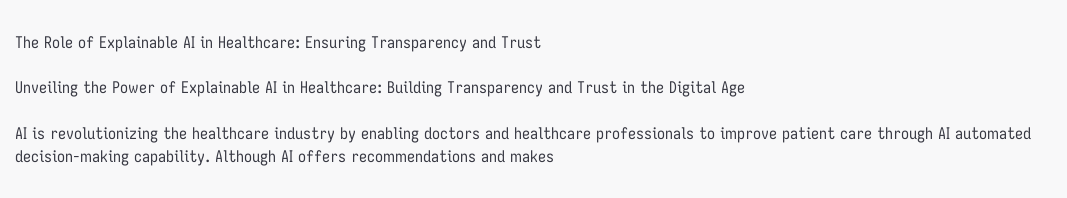The Role of Explainable AI in Healthcare: Ensuring Transparency and Trust

Unveiling the Power of Explainable AI in Healthcare: Building Transparency and Trust in the Digital Age

AI is revolutionizing the healthcare industry by enabling doctors and healthcare professionals to improve patient care through AI automated decision-making capability. Although AI offers recommendations and makes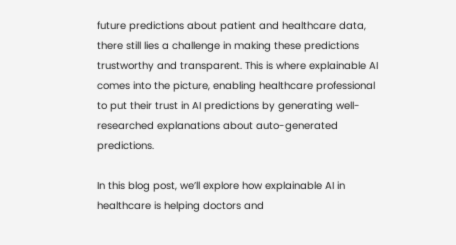future predictions about patient and healthcare data, there still lies a challenge in making these predictions trustworthy and transparent. This is where explainable AI comes into the picture, enabling healthcare professional to put their trust in AI predictions by generating well-researched explanations about auto-generated predictions.

In this blog post, we’ll explore how explainable AI in healthcare is helping doctors and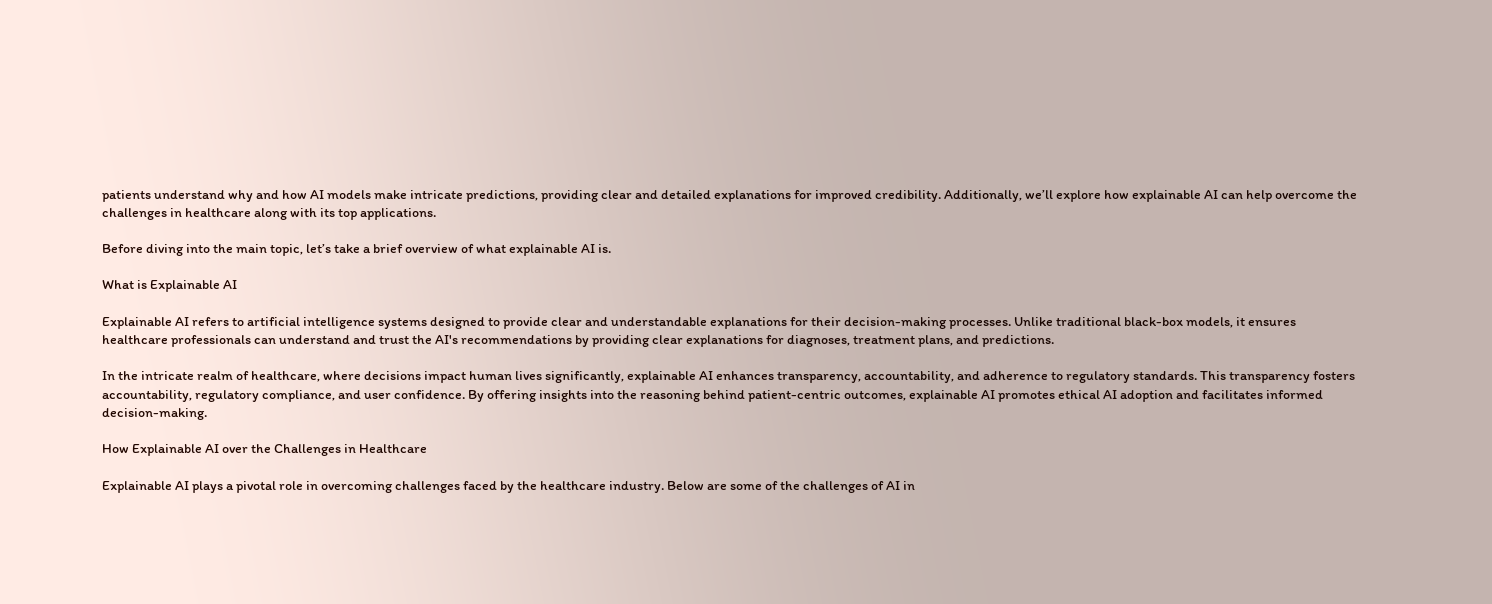patients understand why and how AI models make intricate predictions, providing clear and detailed explanations for improved credibility. Additionally, we’ll explore how explainable AI can help overcome the challenges in healthcare along with its top applications.

Before diving into the main topic, let’s take a brief overview of what explainable AI is.

What is Explainable AI

Explainable AI refers to artificial intelligence systems designed to provide clear and understandable explanations for their decision-making processes. Unlike traditional black-box models, it ensures healthcare professionals can understand and trust the AI's recommendations by providing clear explanations for diagnoses, treatment plans, and predictions.

In the intricate realm of healthcare, where decisions impact human lives significantly, explainable AI enhances transparency, accountability, and adherence to regulatory standards. This transparency fosters accountability, regulatory compliance, and user confidence. By offering insights into the reasoning behind patient-centric outcomes, explainable AI promotes ethical AI adoption and facilitates informed decision-making.

How Explainable AI over the Challenges in Healthcare

Explainable AI plays a pivotal role in overcoming challenges faced by the healthcare industry. Below are some of the challenges of AI in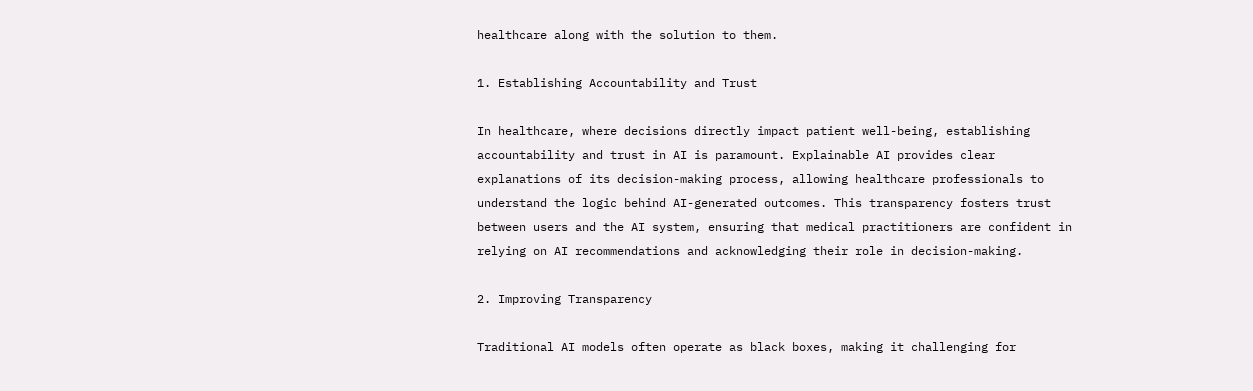healthcare along with the solution to them.

1. Establishing Accountability and Trust

In healthcare, where decisions directly impact patient well-being, establishing accountability and trust in AI is paramount. Explainable AI provides clear explanations of its decision-making process, allowing healthcare professionals to understand the logic behind AI-generated outcomes. This transparency fosters trust between users and the AI system, ensuring that medical practitioners are confident in relying on AI recommendations and acknowledging their role in decision-making.

2. Improving Transparency

Traditional AI models often operate as black boxes, making it challenging for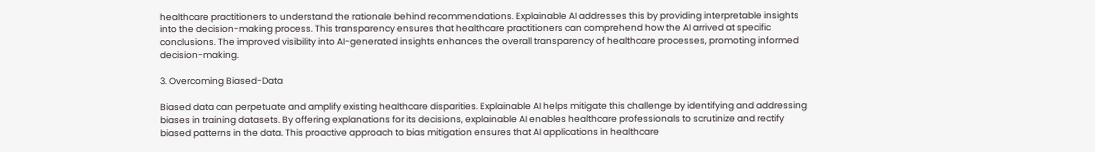healthcare practitioners to understand the rationale behind recommendations. Explainable AI addresses this by providing interpretable insights into the decision-making process. This transparency ensures that healthcare practitioners can comprehend how the AI arrived at specific conclusions. The improved visibility into AI-generated insights enhances the overall transparency of healthcare processes, promoting informed decision-making.

3. Overcoming Biased-Data

Biased data can perpetuate and amplify existing healthcare disparities. Explainable AI helps mitigate this challenge by identifying and addressing biases in training datasets. By offering explanations for its decisions, explainable AI enables healthcare professionals to scrutinize and rectify biased patterns in the data. This proactive approach to bias mitigation ensures that AI applications in healthcare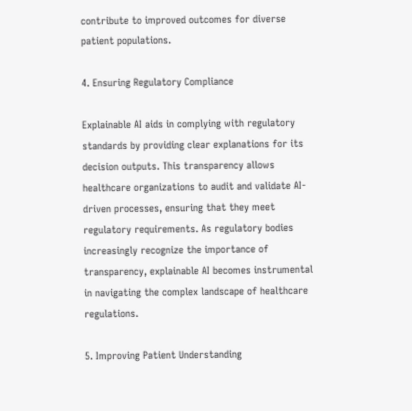contribute to improved outcomes for diverse patient populations.

4. Ensuring Regulatory Compliance

Explainable AI aids in complying with regulatory standards by providing clear explanations for its decision outputs. This transparency allows healthcare organizations to audit and validate AI-driven processes, ensuring that they meet regulatory requirements. As regulatory bodies increasingly recognize the importance of transparency, explainable AI becomes instrumental in navigating the complex landscape of healthcare regulations.

5. Improving Patient Understanding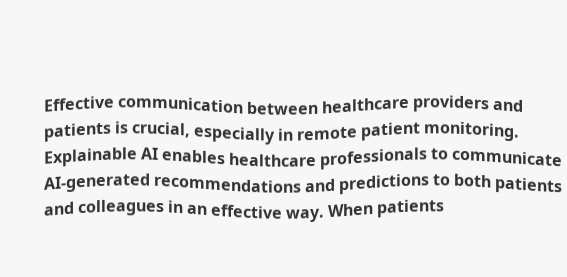Effective communication between healthcare providers and patients is crucial, especially in remote patient monitoring. Explainable AI enables healthcare professionals to communicate AI-generated recommendations and predictions to both patients and colleagues in an effective way. When patients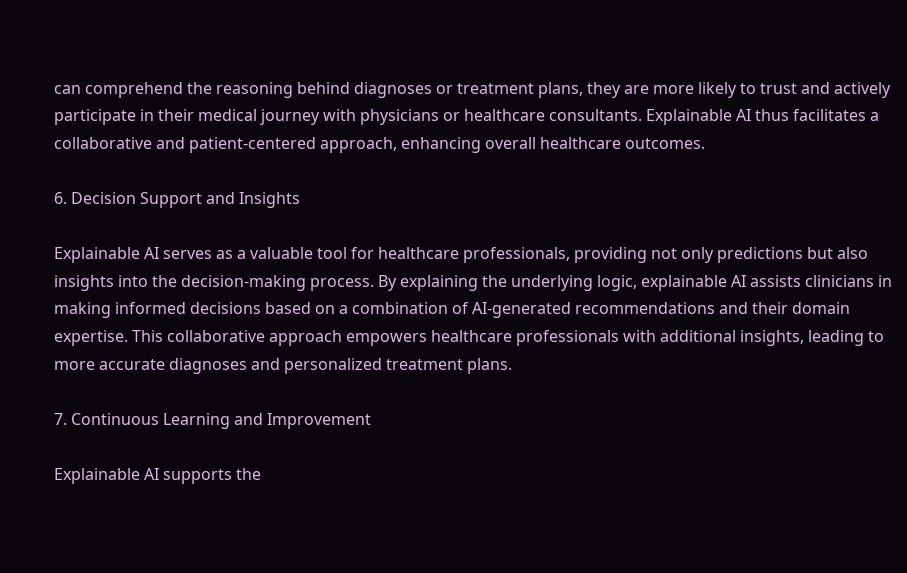can comprehend the reasoning behind diagnoses or treatment plans, they are more likely to trust and actively participate in their medical journey with physicians or healthcare consultants. Explainable AI thus facilitates a collaborative and patient-centered approach, enhancing overall healthcare outcomes.

6. Decision Support and Insights

Explainable AI serves as a valuable tool for healthcare professionals, providing not only predictions but also insights into the decision-making process. By explaining the underlying logic, explainable AI assists clinicians in making informed decisions based on a combination of AI-generated recommendations and their domain expertise. This collaborative approach empowers healthcare professionals with additional insights, leading to more accurate diagnoses and personalized treatment plans.

7. Continuous Learning and Improvement

Explainable AI supports the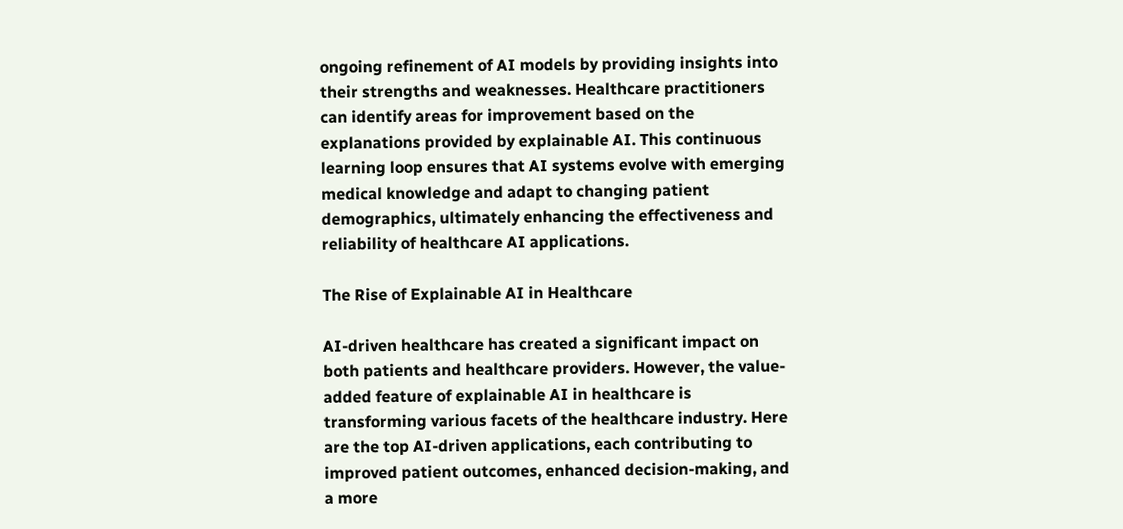ongoing refinement of AI models by providing insights into their strengths and weaknesses. Healthcare practitioners can identify areas for improvement based on the explanations provided by explainable AI. This continuous learning loop ensures that AI systems evolve with emerging medical knowledge and adapt to changing patient demographics, ultimately enhancing the effectiveness and reliability of healthcare AI applications.

The Rise of Explainable AI in Healthcare

AI-driven healthcare has created a significant impact on both patients and healthcare providers. However, the value-added feature of explainable AI in healthcare is transforming various facets of the healthcare industry. Here are the top AI-driven applications, each contributing to improved patient outcomes, enhanced decision-making, and a more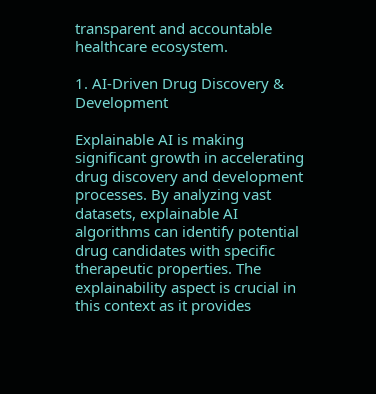transparent and accountable healthcare ecosystem.

1. AI-Driven Drug Discovery & Development

Explainable AI is making significant growth in accelerating drug discovery and development processes. By analyzing vast datasets, explainable AI algorithms can identify potential drug candidates with specific therapeutic properties. The explainability aspect is crucial in this context as it provides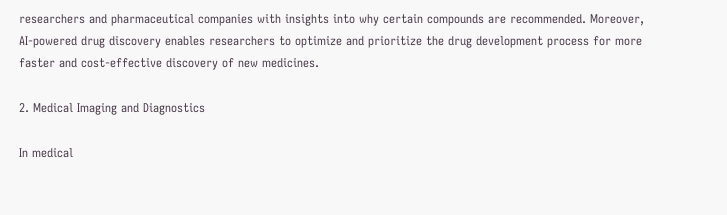researchers and pharmaceutical companies with insights into why certain compounds are recommended. Moreover, AI-powered drug discovery enables researchers to optimize and prioritize the drug development process for more faster and cost-effective discovery of new medicines.

2. Medical Imaging and Diagnostics

In medical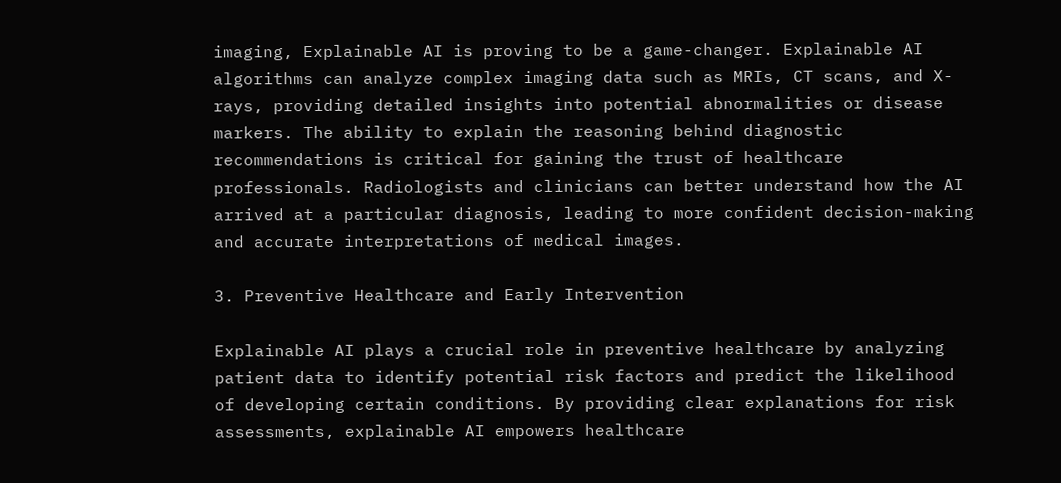imaging, Explainable AI is proving to be a game-changer. Explainable AI algorithms can analyze complex imaging data such as MRIs, CT scans, and X-rays, providing detailed insights into potential abnormalities or disease markers. The ability to explain the reasoning behind diagnostic recommendations is critical for gaining the trust of healthcare professionals. Radiologists and clinicians can better understand how the AI arrived at a particular diagnosis, leading to more confident decision-making and accurate interpretations of medical images.

3. Preventive Healthcare and Early Intervention

Explainable AI plays a crucial role in preventive healthcare by analyzing patient data to identify potential risk factors and predict the likelihood of developing certain conditions. By providing clear explanations for risk assessments, explainable AI empowers healthcare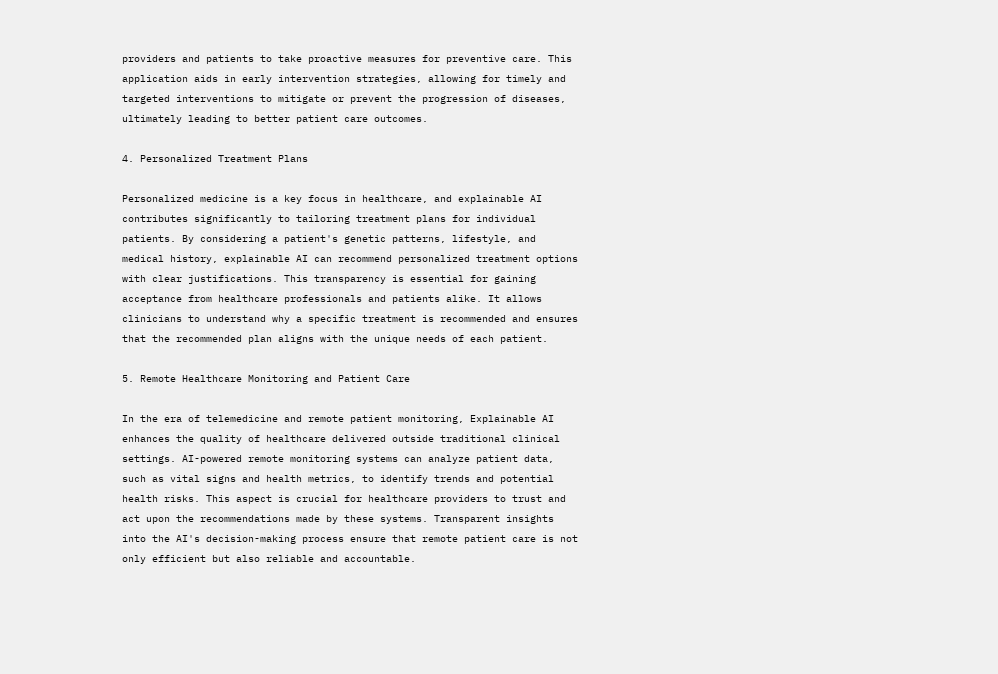providers and patients to take proactive measures for preventive care. This application aids in early intervention strategies, allowing for timely and targeted interventions to mitigate or prevent the progression of diseases, ultimately leading to better patient care outcomes.

4. Personalized Treatment Plans

Personalized medicine is a key focus in healthcare, and explainable AI contributes significantly to tailoring treatment plans for individual patients. By considering a patient's genetic patterns, lifestyle, and medical history, explainable AI can recommend personalized treatment options with clear justifications. This transparency is essential for gaining acceptance from healthcare professionals and patients alike. It allows clinicians to understand why a specific treatment is recommended and ensures that the recommended plan aligns with the unique needs of each patient.

5. Remote Healthcare Monitoring and Patient Care

In the era of telemedicine and remote patient monitoring, Explainable AI enhances the quality of healthcare delivered outside traditional clinical settings. AI-powered remote monitoring systems can analyze patient data, such as vital signs and health metrics, to identify trends and potential health risks. This aspect is crucial for healthcare providers to trust and act upon the recommendations made by these systems. Transparent insights into the AI's decision-making process ensure that remote patient care is not only efficient but also reliable and accountable.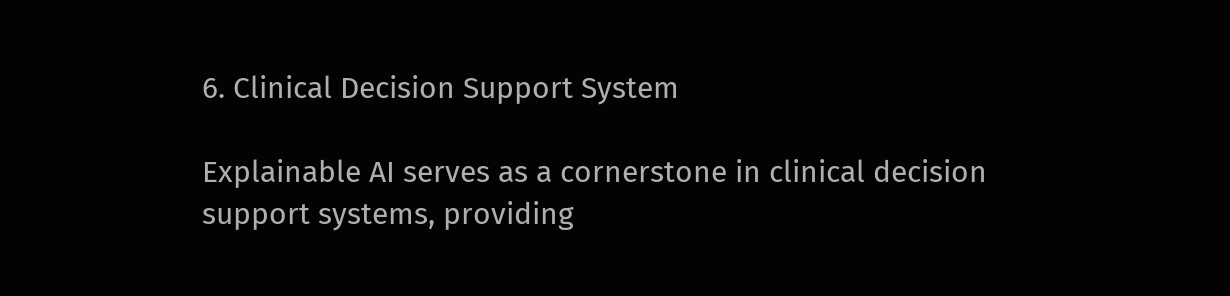6. Clinical Decision Support System

Explainable AI serves as a cornerstone in clinical decision support systems, providing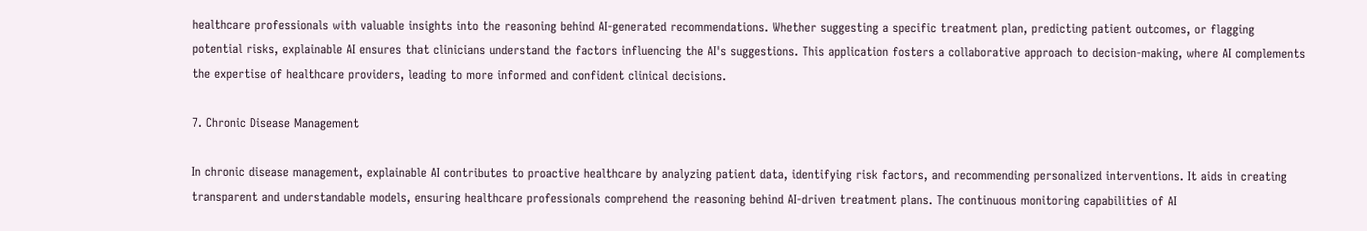healthcare professionals with valuable insights into the reasoning behind AI-generated recommendations. Whether suggesting a specific treatment plan, predicting patient outcomes, or flagging potential risks, explainable AI ensures that clinicians understand the factors influencing the AI's suggestions. This application fosters a collaborative approach to decision-making, where AI complements the expertise of healthcare providers, leading to more informed and confident clinical decisions.

7. Chronic Disease Management

In chronic disease management, explainable AI contributes to proactive healthcare by analyzing patient data, identifying risk factors, and recommending personalized interventions. It aids in creating transparent and understandable models, ensuring healthcare professionals comprehend the reasoning behind AI-driven treatment plans. The continuous monitoring capabilities of AI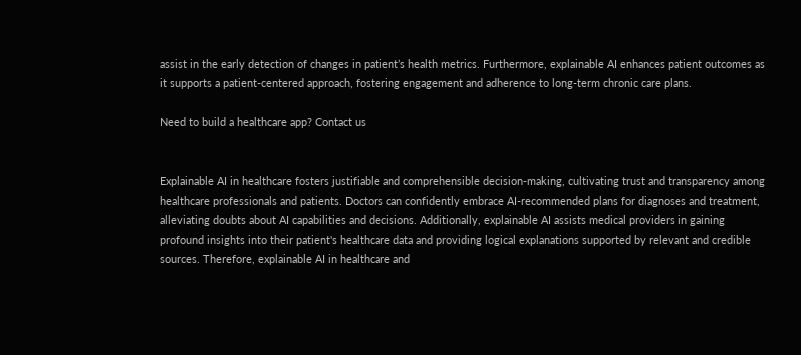assist in the early detection of changes in patient’s health metrics. Furthermore, explainable AI enhances patient outcomes as it supports a patient-centered approach, fostering engagement and adherence to long-term chronic care plans.

Need to build a healthcare app? Contact us


Explainable AI in healthcare fosters justifiable and comprehensible decision-making, cultivating trust and transparency among healthcare professionals and patients. Doctors can confidently embrace AI-recommended plans for diagnoses and treatment, alleviating doubts about AI capabilities and decisions. Additionally, explainable AI assists medical providers in gaining profound insights into their patient's healthcare data and providing logical explanations supported by relevant and credible sources. Therefore, explainable AI in healthcare and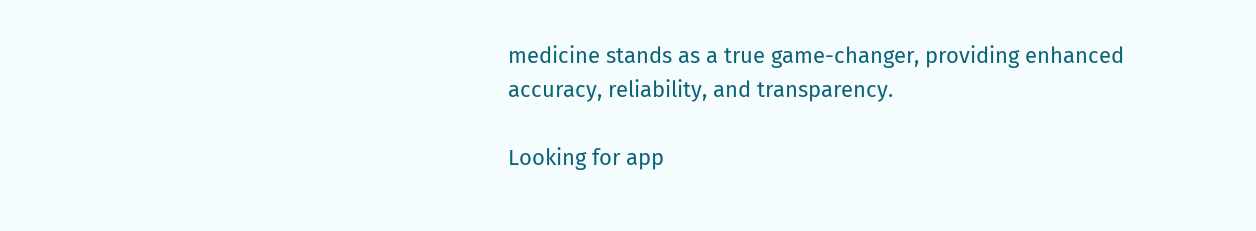medicine stands as a true game-changer, providing enhanced accuracy, reliability, and transparency.

Looking for app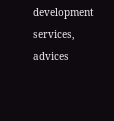development services,
advices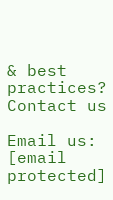& best practices?
Contact us

Email us: [email protected]